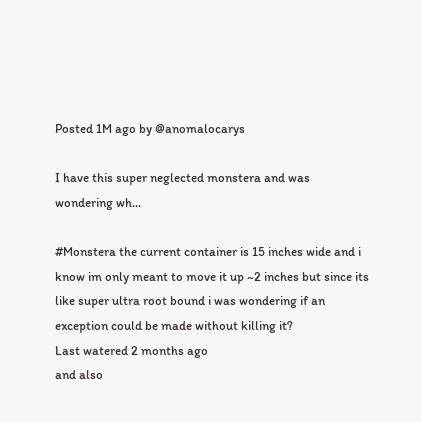Posted 1M ago by @anomalocarys

I have this super neglected monstera and was wondering wh...

#Monstera the current container is 15 inches wide and i know im only meant to move it up ~2 inches but since its like super ultra root bound i was wondering if an exception could be made without killing it?
Last watered 2 months ago
and also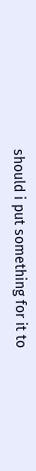should i put something for it to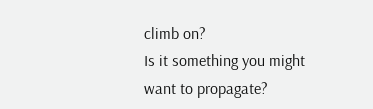climb on?
Is it something you might want to propagate?